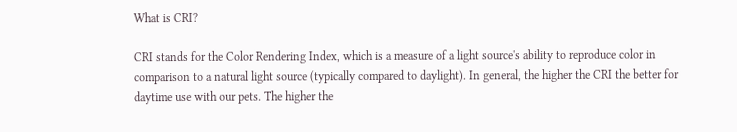What is CRI?

CRI stands for the Color Rendering Index, which is a measure of a light source's ability to reproduce color in comparison to a natural light source (typically compared to daylight). In general, the higher the CRI the better for daytime use with our pets. The higher the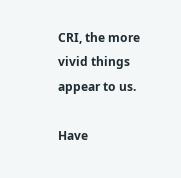CRI, the more vivid things appear to us.

Have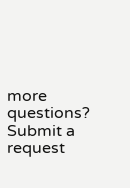more questions? Submit a request